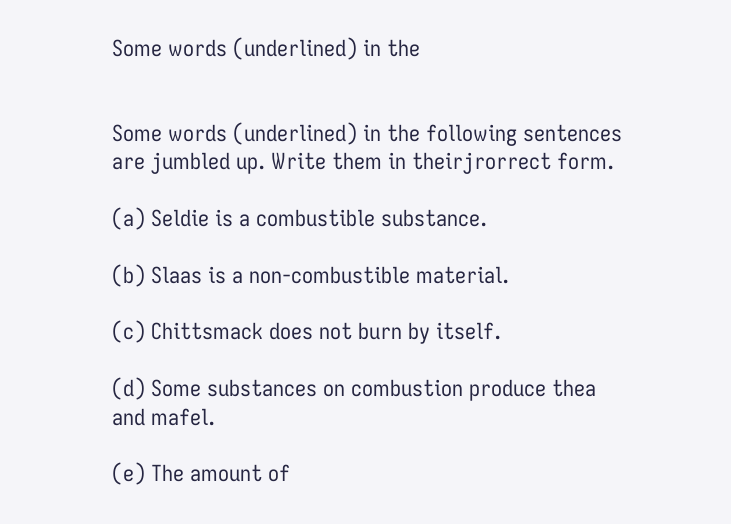Some words (underlined) in the


Some words (underlined) in the following sentences are jumbled up. Write them in theirjrorrect form.

(a) Seldie is a combustible substance.

(b) Slaas is a non-combustible material.

(c) Chittsmack does not burn by itself.

(d) Some substances on combustion produce thea and mafel.

(e) The amount of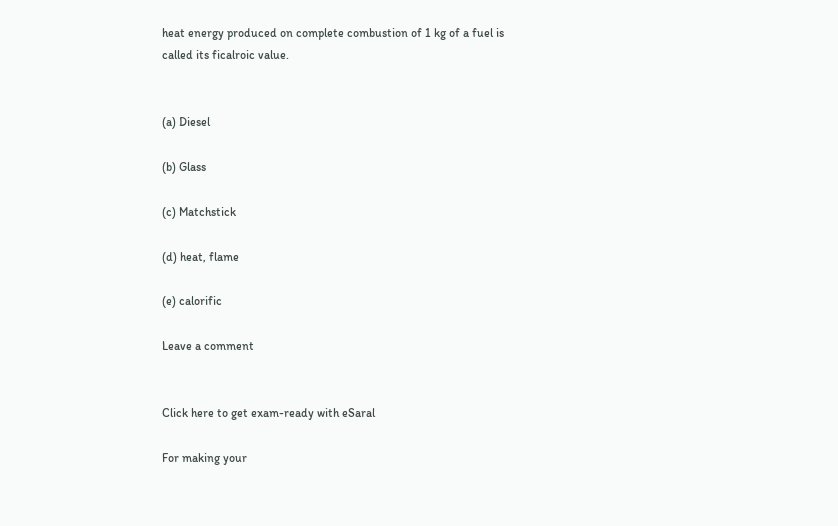heat energy produced on complete combustion of 1 kg of a fuel is called its ficalroic value.


(a) Diesel

(b) Glass

(c) Matchstick

(d) heat, flame

(e) calorific

Leave a comment


Click here to get exam-ready with eSaral

For making your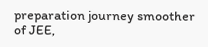preparation journey smoother of JEE,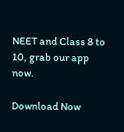NEET and Class 8 to 10, grab our app now.

Download Now